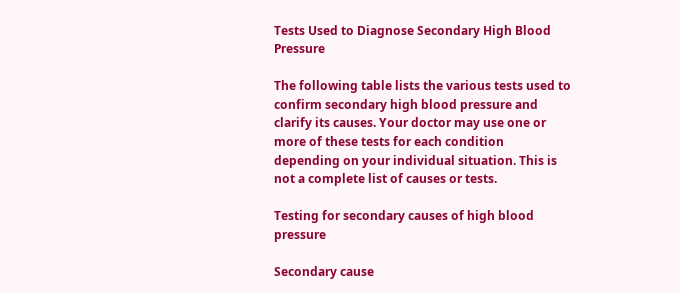Tests Used to Diagnose Secondary High Blood Pressure

The following table lists the various tests used to confirm secondary high blood pressure and clarify its causes. Your doctor may use one or more of these tests for each condition depending on your individual situation. This is not a complete list of causes or tests.

Testing for secondary causes of high blood pressure

Secondary cause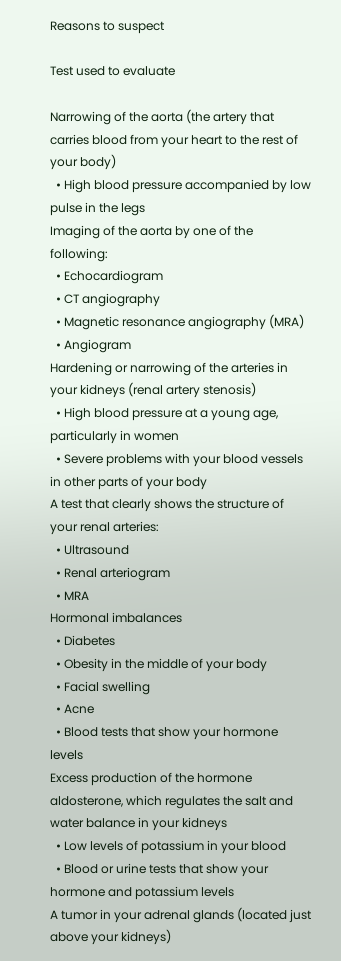Reasons to suspect

Test used to evaluate

Narrowing of the aorta (the artery that carries blood from your heart to the rest of your body)
  • High blood pressure accompanied by low pulse in the legs
Imaging of the aorta by one of the following:
  • Echocardiogram
  • CT angiography
  • Magnetic resonance angiography (MRA)
  • Angiogram
Hardening or narrowing of the arteries in your kidneys (renal artery stenosis)
  • High blood pressure at a young age, particularly in women
  • Severe problems with your blood vessels in other parts of your body
A test that clearly shows the structure of your renal arteries:
  • Ultrasound
  • Renal arteriogram
  • MRA
Hormonal imbalances
  • Diabetes
  • Obesity in the middle of your body
  • Facial swelling
  • Acne
  • Blood tests that show your hormone levels
Excess production of the hormone aldosterone, which regulates the salt and water balance in your kidneys
  • Low levels of potassium in your blood
  • Blood or urine tests that show your hormone and potassium levels
A tumor in your adrenal glands (located just above your kidneys)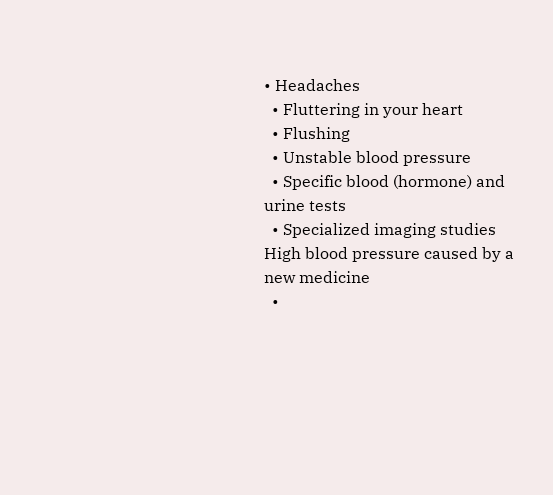• Headaches
  • Fluttering in your heart
  • Flushing
  • Unstable blood pressure
  • Specific blood (hormone) and urine tests
  • Specialized imaging studies
High blood pressure caused by a new medicine
  •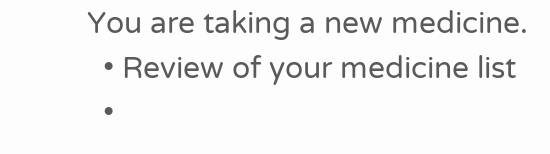You are taking a new medicine.
  • Review of your medicine list
  •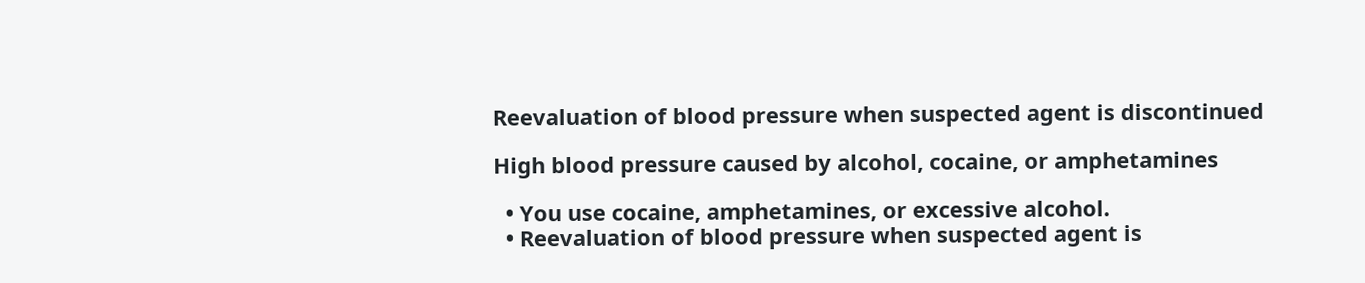Reevaluation of blood pressure when suspected agent is discontinued

High blood pressure caused by alcohol, cocaine, or amphetamines

  • You use cocaine, amphetamines, or excessive alcohol.
  • Reevaluation of blood pressure when suspected agent is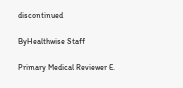discontinued

ByHealthwise Staff

Primary Medical Reviewer E.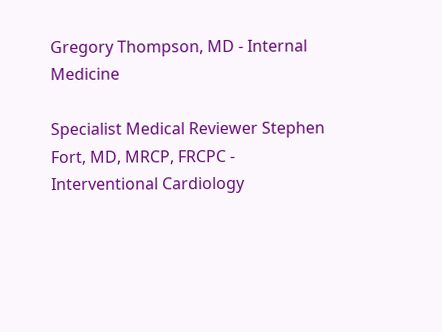Gregory Thompson, MD - Internal Medicine

Specialist Medical Reviewer Stephen Fort, MD, MRCP, FRCPC - Interventional Cardiology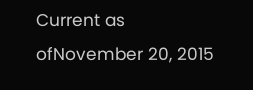Current as ofNovember 20, 2015